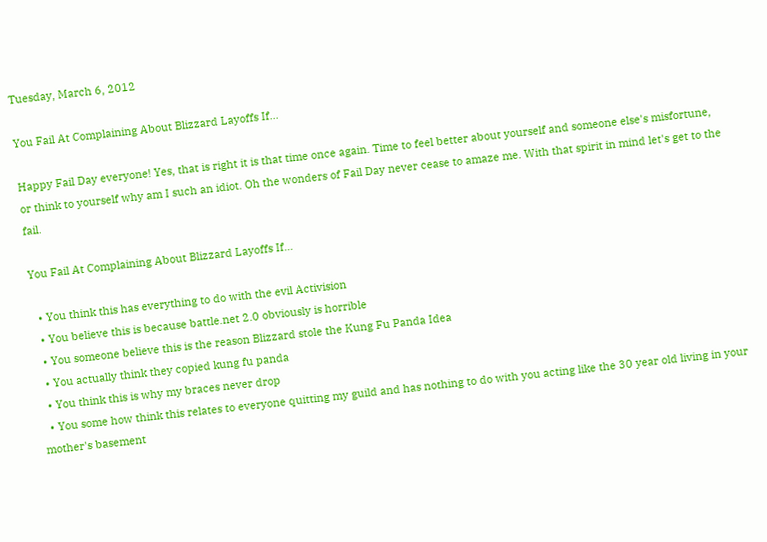Tuesday, March 6, 2012

You Fail At Complaining About Blizzard Layoffs If...

Happy Fail Day everyone! Yes, that is right it is that time once again. Time to feel better about yourself and someone else's misfortune, or think to yourself why am I such an idiot. Oh the wonders of Fail Day never cease to amaze me. With that spirit in mind let's get to the fail.

You Fail At Complaining About Blizzard Layoffs If...

  • You think this has everything to do with the evil Activision
  • You believe this is because battle.net 2.0 obviously is horrible
  • You someone believe this is the reason Blizzard stole the Kung Fu Panda Idea
  • You actually think they copied kung fu panda
  • You think this is why my braces never drop
  • You some how think this relates to everyone quitting my guild and has nothing to do with you acting like the 30 year old living in your mother's basement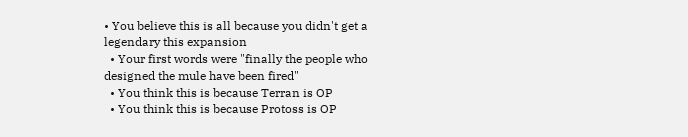• You believe this is all because you didn't get a legendary this expansion
  • Your first words were "finally the people who designed the mule have been fired"
  • You think this is because Terran is OP
  • You think this is because Protoss is OP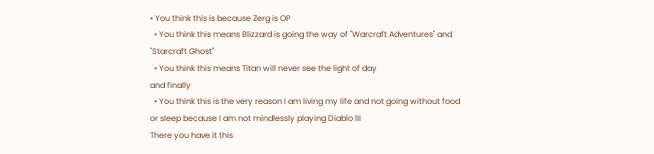• You think this is because Zerg is OP
  • You think this means Blizzard is going the way of "Warcraft Adventures" and "Starcraft Ghost"
  • You think this means Titan will never see the light of day
and finally
  • You think this is the very reason I am living my life and not going without food or sleep because I am not mindlessly playing Diablo III
There you have it this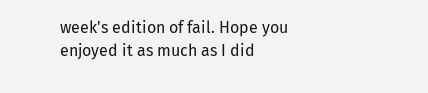week's edition of fail. Hope you enjoyed it as much as I did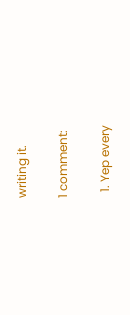writing it.

1 comment:

  1. Yep every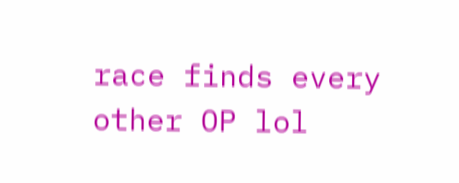race finds every other OP lol